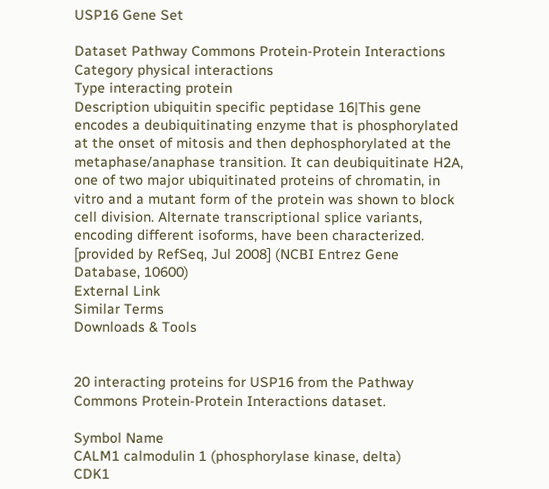USP16 Gene Set

Dataset Pathway Commons Protein-Protein Interactions
Category physical interactions
Type interacting protein
Description ubiquitin specific peptidase 16|This gene encodes a deubiquitinating enzyme that is phosphorylated at the onset of mitosis and then dephosphorylated at the metaphase/anaphase transition. It can deubiquitinate H2A, one of two major ubiquitinated proteins of chromatin, in vitro and a mutant form of the protein was shown to block cell division. Alternate transcriptional splice variants, encoding different isoforms, have been characterized. [provided by RefSeq, Jul 2008] (NCBI Entrez Gene Database, 10600)
External Link
Similar Terms
Downloads & Tools


20 interacting proteins for USP16 from the Pathway Commons Protein-Protein Interactions dataset.

Symbol Name
CALM1 calmodulin 1 (phosphorylase kinase, delta)
CDK1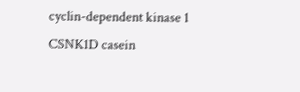cyclin-dependent kinase 1
CSNK1D casein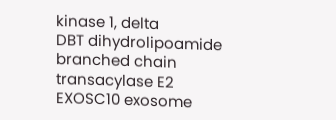kinase 1, delta
DBT dihydrolipoamide branched chain transacylase E2
EXOSC10 exosome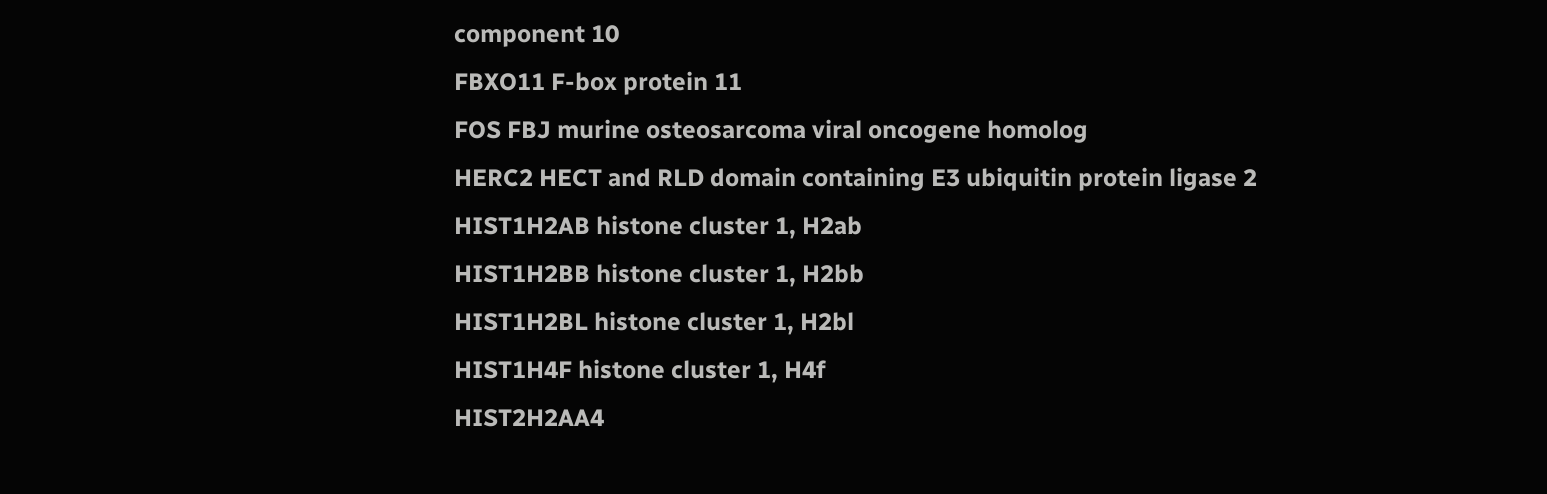component 10
FBXO11 F-box protein 11
FOS FBJ murine osteosarcoma viral oncogene homolog
HERC2 HECT and RLD domain containing E3 ubiquitin protein ligase 2
HIST1H2AB histone cluster 1, H2ab
HIST1H2BB histone cluster 1, H2bb
HIST1H2BL histone cluster 1, H2bl
HIST1H4F histone cluster 1, H4f
HIST2H2AA4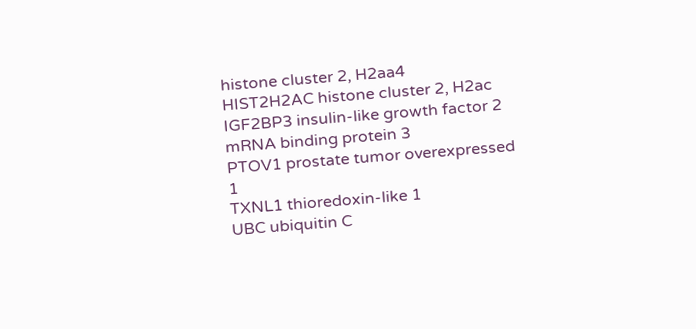histone cluster 2, H2aa4
HIST2H2AC histone cluster 2, H2ac
IGF2BP3 insulin-like growth factor 2 mRNA binding protein 3
PTOV1 prostate tumor overexpressed 1
TXNL1 thioredoxin-like 1
UBC ubiquitin C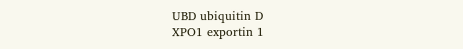UBD ubiquitin D
XPO1 exportin 1